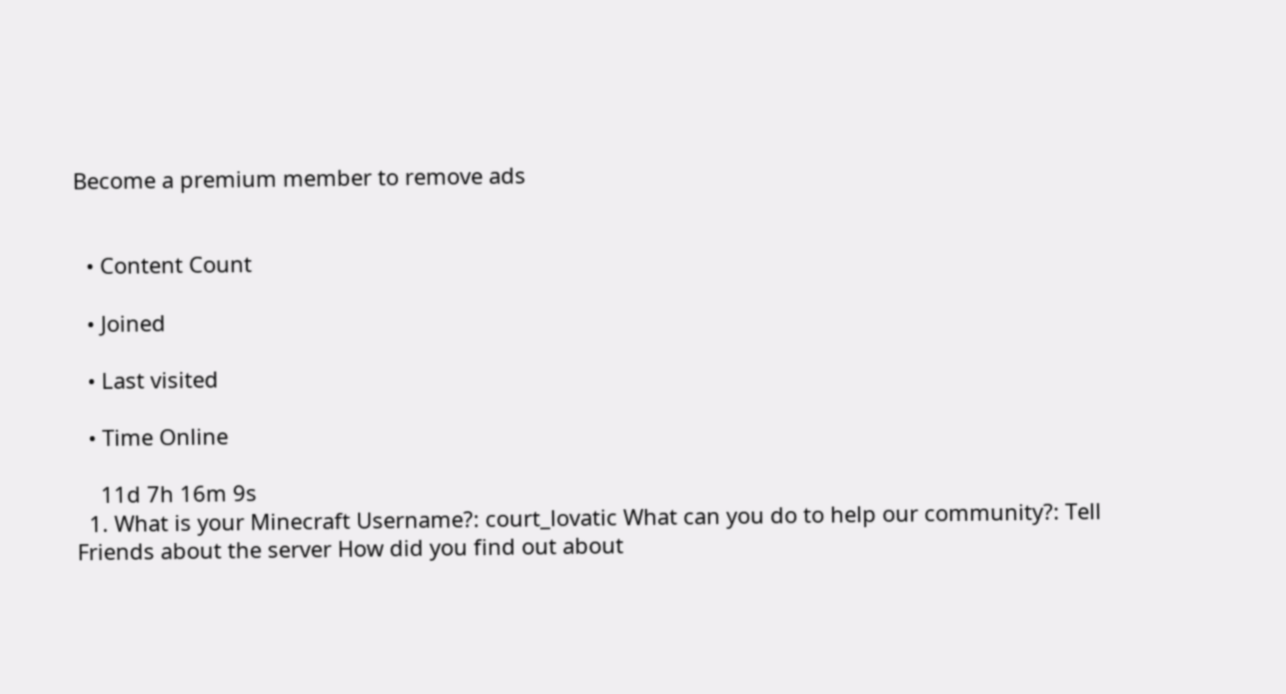Become a premium member to remove ads


  • Content Count

  • Joined

  • Last visited

  • Time Online

    11d 7h 16m 9s
  1. What is your Minecraft Username?: court_lovatic What can you do to help our community?: Tell Friends about the server How did you find out about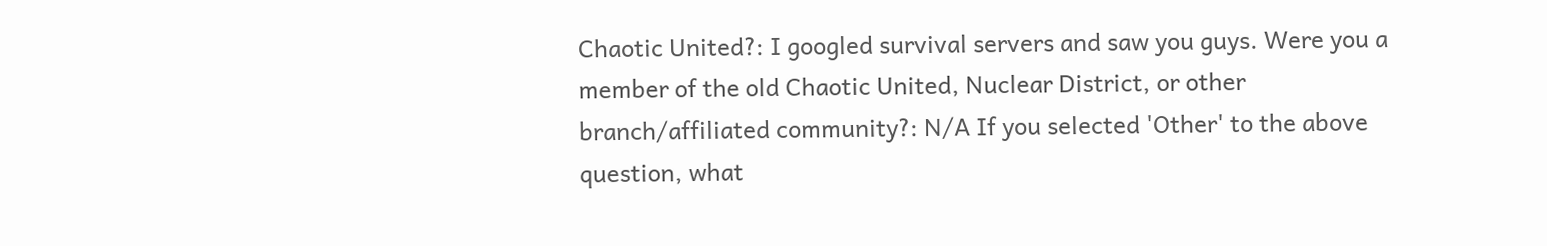Chaotic United?: I googled survival servers and saw you guys. Were you a member of the old Chaotic United, Nuclear District, or other branch/affiliated community?: N/A If you selected 'Other' to the above question, what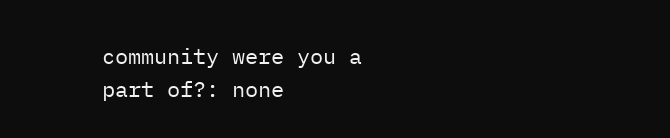community were you a part of?: none